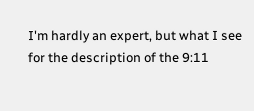I'm hardly an expert, but what I see for the description of the 9:11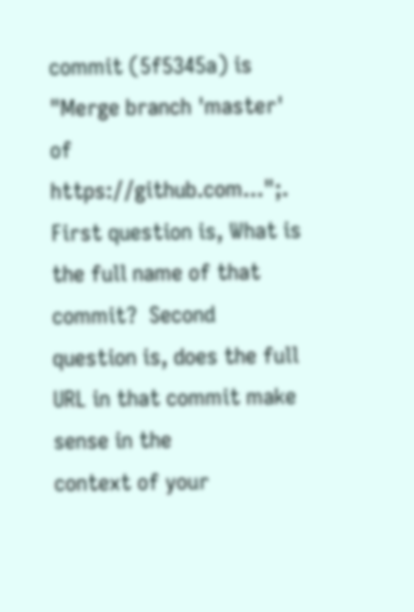commit (5f5345a) is "Merge branch 'master' of https://github.com...";.
First question is, What is the full name of that commit?  Second
question is, does the full URL in that commit make sense in the
context of your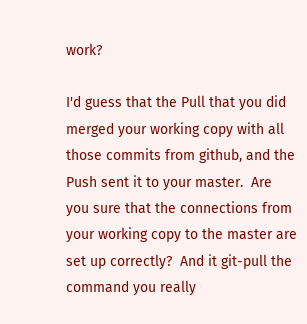work?

I'd guess that the Pull that you did merged your working copy with all
those commits from github, and the Push sent it to your master.  Are
you sure that the connections from your working copy to the master are
set up correctly?  And it git-pull the command you really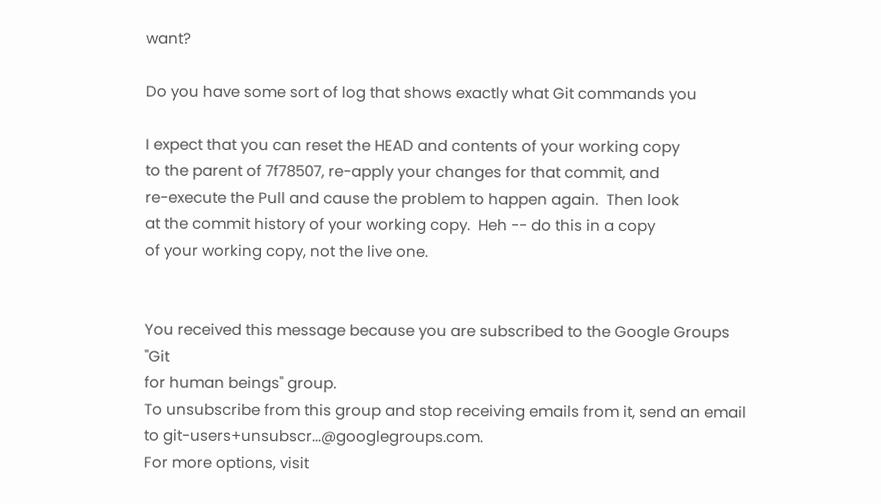want?

Do you have some sort of log that shows exactly what Git commands you

I expect that you can reset the HEAD and contents of your working copy
to the parent of 7f78507, re-apply your changes for that commit, and
re-execute the Pull and cause the problem to happen again.  Then look
at the commit history of your working copy.  Heh -- do this in a copy
of your working copy, not the live one.


You received this message because you are subscribed to the Google Groups "Git
for human beings" group.
To unsubscribe from this group and stop receiving emails from it, send an email
to git-users+unsubscr...@googlegroups.com.
For more options, visit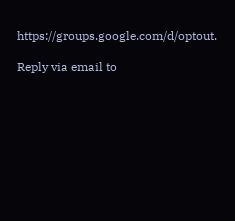https://groups.google.com/d/optout.

Reply via email to